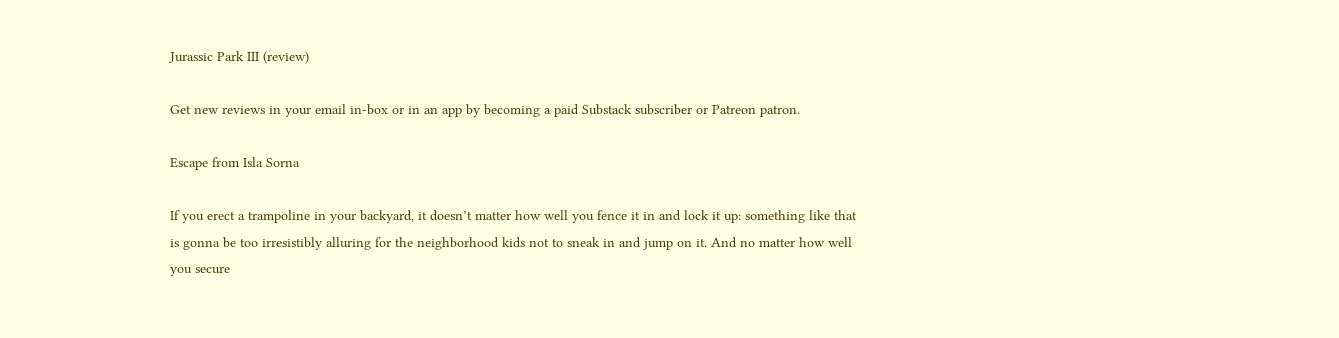Jurassic Park III (review)

Get new reviews in your email in-box or in an app by becoming a paid Substack subscriber or Patreon patron.

Escape from Isla Sorna

If you erect a trampoline in your backyard, it doesn’t matter how well you fence it in and lock it up: something like that is gonna be too irresistibly alluring for the neighborhood kids not to sneak in and jump on it. And no matter how well you secure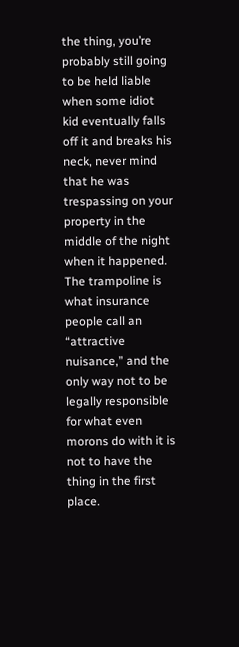the thing, you’re probably still going to be held liable when some idiot kid eventually falls off it and breaks his neck, never mind that he was trespassing on your property in the middle of the night when it happened. The trampoline is what insurance people call an “attractive nuisance,” and the only way not to be legally responsible for what even morons do with it is not to have the thing in the first place.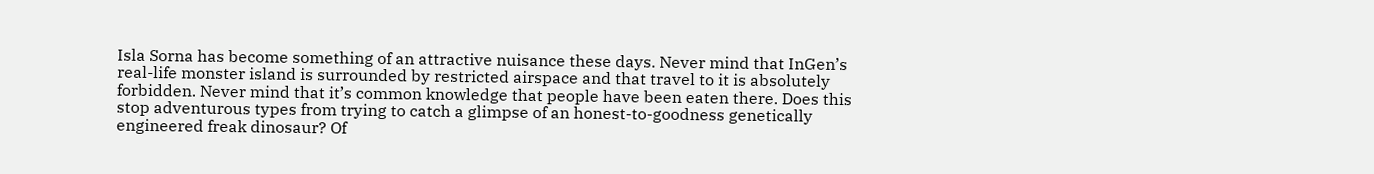Isla Sorna has become something of an attractive nuisance these days. Never mind that InGen’s real-life monster island is surrounded by restricted airspace and that travel to it is absolutely forbidden. Never mind that it’s common knowledge that people have been eaten there. Does this stop adventurous types from trying to catch a glimpse of an honest-to-goodness genetically engineered freak dinosaur? Of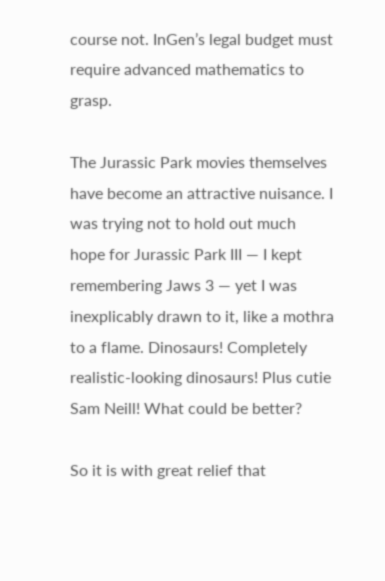course not. InGen’s legal budget must require advanced mathematics to grasp.

The Jurassic Park movies themselves have become an attractive nuisance. I was trying not to hold out much hope for Jurassic Park III — I kept remembering Jaws 3 — yet I was inexplicably drawn to it, like a mothra to a flame. Dinosaurs! Completely realistic-looking dinosaurs! Plus cutie Sam Neill! What could be better?

So it is with great relief that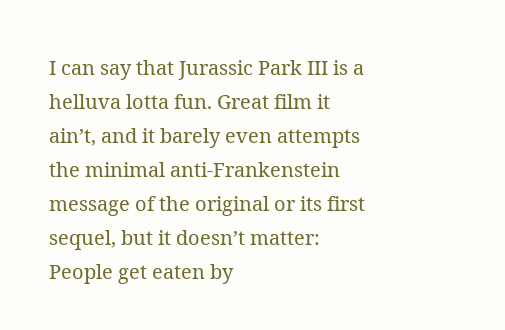I can say that Jurassic Park III is a helluva lotta fun. Great film it ain’t, and it barely even attempts the minimal anti-Frankenstein message of the original or its first sequel, but it doesn’t matter: People get eaten by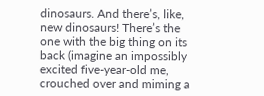dinosaurs. And there’s, like, new dinosaurs! There’s the one with the big thing on its back (imagine an impossibly excited five-year-old me, crouched over and miming a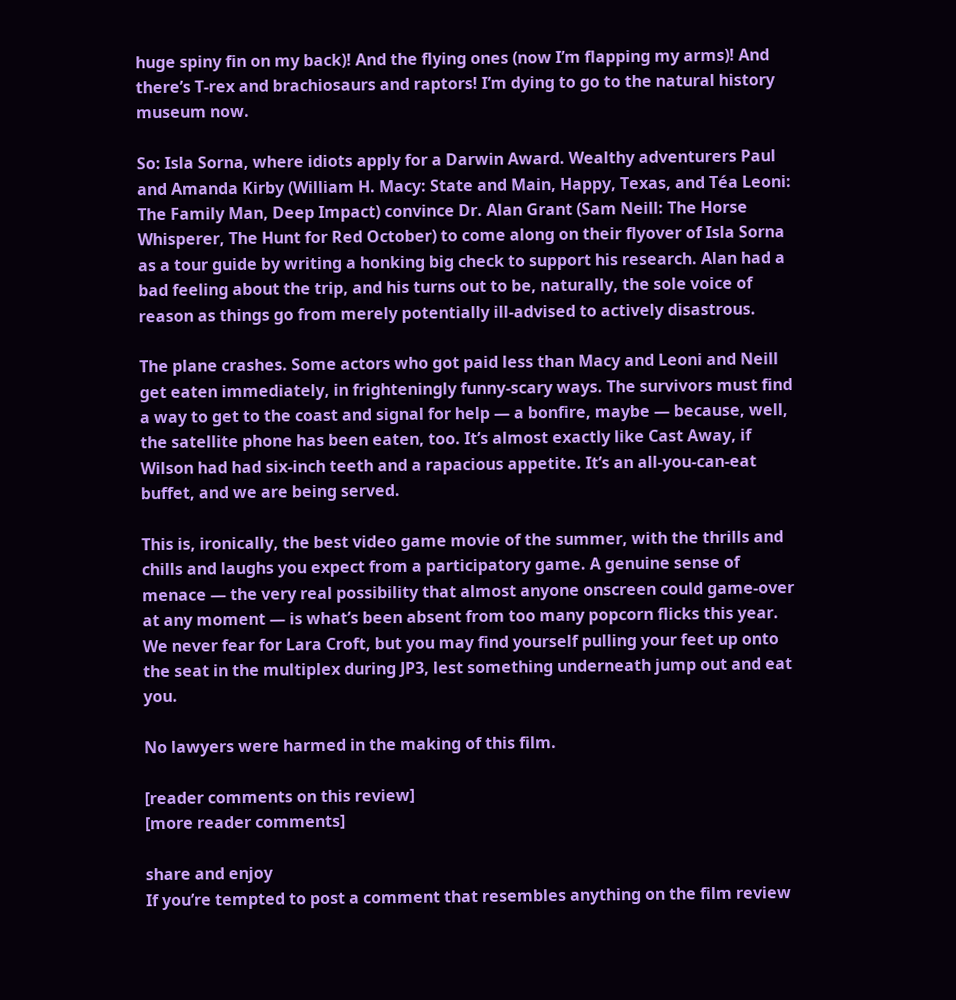huge spiny fin on my back)! And the flying ones (now I’m flapping my arms)! And there’s T-rex and brachiosaurs and raptors! I’m dying to go to the natural history museum now.

So: Isla Sorna, where idiots apply for a Darwin Award. Wealthy adventurers Paul and Amanda Kirby (William H. Macy: State and Main, Happy, Texas, and Téa Leoni: The Family Man, Deep Impact) convince Dr. Alan Grant (Sam Neill: The Horse Whisperer, The Hunt for Red October) to come along on their flyover of Isla Sorna as a tour guide by writing a honking big check to support his research. Alan had a bad feeling about the trip, and his turns out to be, naturally, the sole voice of reason as things go from merely potentially ill-advised to actively disastrous.

The plane crashes. Some actors who got paid less than Macy and Leoni and Neill get eaten immediately, in frighteningly funny-scary ways. The survivors must find a way to get to the coast and signal for help — a bonfire, maybe — because, well, the satellite phone has been eaten, too. It’s almost exactly like Cast Away, if Wilson had had six-inch teeth and a rapacious appetite. It’s an all-you-can-eat buffet, and we are being served.

This is, ironically, the best video game movie of the summer, with the thrills and chills and laughs you expect from a participatory game. A genuine sense of menace — the very real possibility that almost anyone onscreen could game-over at any moment — is what’s been absent from too many popcorn flicks this year. We never fear for Lara Croft, but you may find yourself pulling your feet up onto the seat in the multiplex during JP3, lest something underneath jump out and eat you.

No lawyers were harmed in the making of this film.

[reader comments on this review]
[more reader comments]

share and enjoy
If you’re tempted to post a comment that resembles anything on the film review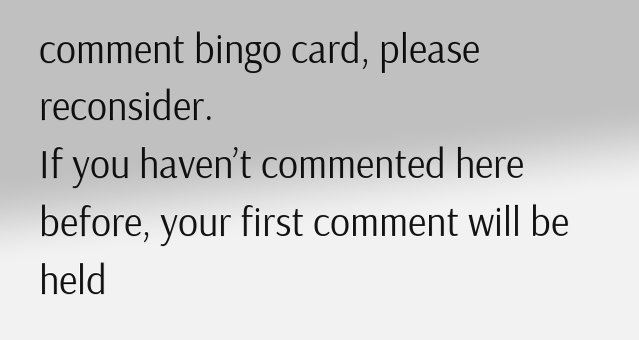comment bingo card, please reconsider.
If you haven’t commented here before, your first comment will be held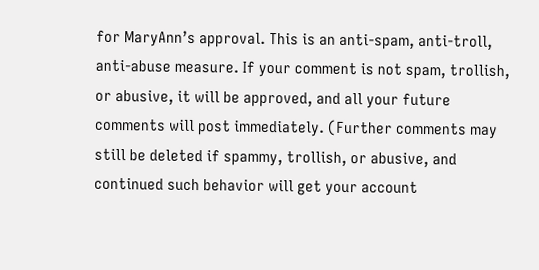for MaryAnn’s approval. This is an anti-spam, anti-troll, anti-abuse measure. If your comment is not spam, trollish, or abusive, it will be approved, and all your future comments will post immediately. (Further comments may still be deleted if spammy, trollish, or abusive, and continued such behavior will get your account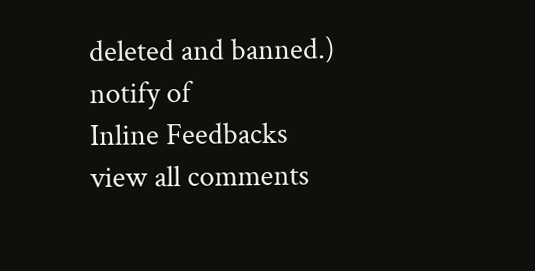deleted and banned.)
notify of
Inline Feedbacks
view all comments